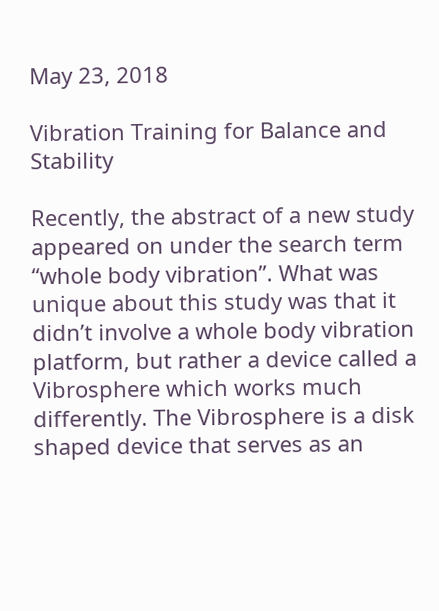May 23, 2018

Vibration Training for Balance and Stability

Recently, the abstract of a new study appeared on under the search term “whole body vibration”. What was unique about this study was that it didn’t involve a whole body vibration platform, but rather a device called a Vibrosphere which works much differently. The Vibrosphere is a disk shaped device that serves as an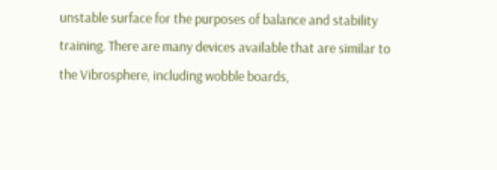unstable surface for the purposes of balance and stability training. There are many devices available that are similar to the Vibrosphere, including wobble boards,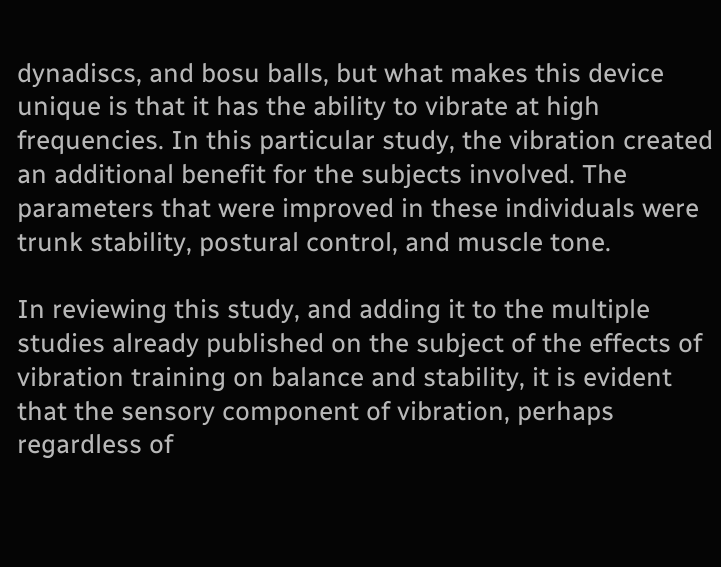dynadiscs, and bosu balls, but what makes this device unique is that it has the ability to vibrate at high frequencies. In this particular study, the vibration created an additional benefit for the subjects involved. The parameters that were improved in these individuals were trunk stability, postural control, and muscle tone.

In reviewing this study, and adding it to the multiple studies already published on the subject of the effects of vibration training on balance and stability, it is evident that the sensory component of vibration, perhaps regardless of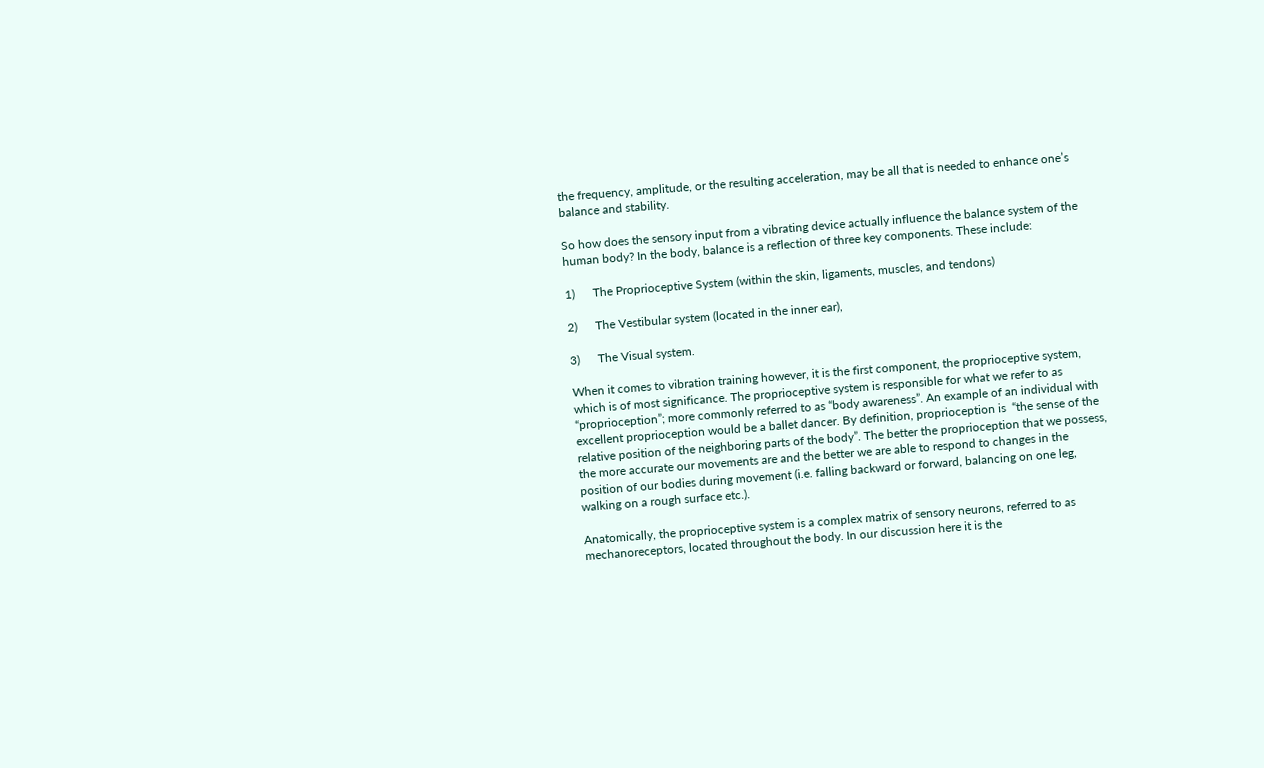the frequency, amplitude, or the resulting acceleration, may be all that is needed to enhance one’s balance and stability.

So how does the sensory input from a vibrating device actually influence the balance system of the human body? In the body, balance is a reflection of three key components. These include:

1)      The Proprioceptive System (within the skin, ligaments, muscles, and tendons)

2)      The Vestibular system (located in the inner ear),

3)      The Visual system.

When it comes to vibration training however, it is the first component, the proprioceptive system, which is of most significance. The proprioceptive system is responsible for what we refer to as  “proprioception”; more commonly referred to as “body awareness”. An example of an individual with excellent proprioception would be a ballet dancer. By definition, proprioception is  “the sense of the relative position of the neighboring parts of the body”. The better the proprioception that we possess, the more accurate our movements are and the better we are able to respond to changes in the position of our bodies during movement (i.e. falling backward or forward, balancing on one leg, walking on a rough surface etc.).

Anatomically, the proprioceptive system is a complex matrix of sensory neurons, referred to as mechanoreceptors, located throughout the body. In our discussion here it is the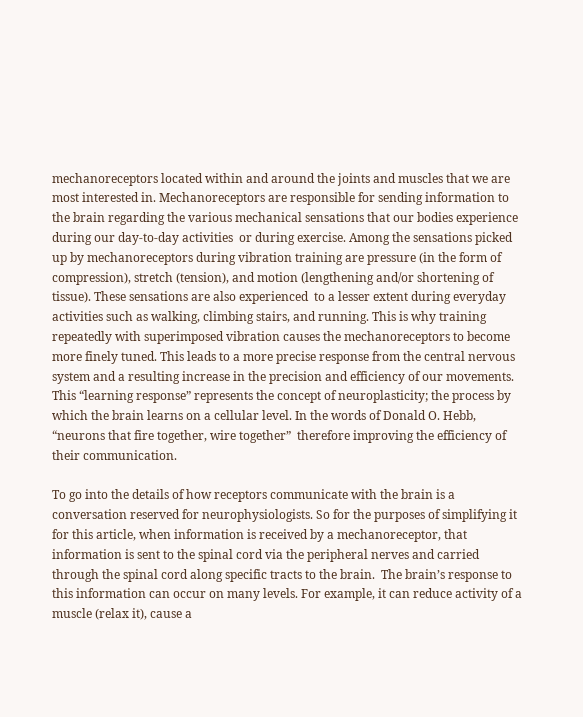mechanoreceptors located within and around the joints and muscles that we are most interested in. Mechanoreceptors are responsible for sending information to the brain regarding the various mechanical sensations that our bodies experience during our day-to-day activities  or during exercise. Among the sensations picked up by mechanoreceptors during vibration training are pressure (in the form of compression), stretch (tension), and motion (lengthening and/or shortening of tissue). These sensations are also experienced  to a lesser extent during everyday activities such as walking, climbing stairs, and running. This is why training repeatedly with superimposed vibration causes the mechanoreceptors to become more finely tuned. This leads to a more precise response from the central nervous system and a resulting increase in the precision and efficiency of our movements. This “learning response” represents the concept of neuroplasticity; the process by which the brain learns on a cellular level. In the words of Donald O. Hebb, “neurons that fire together, wire together”  therefore improving the efficiency of their communication.

To go into the details of how receptors communicate with the brain is a conversation reserved for neurophysiologists. So for the purposes of simplifying it for this article, when information is received by a mechanoreceptor, that information is sent to the spinal cord via the peripheral nerves and carried through the spinal cord along specific tracts to the brain.  The brain’s response to this information can occur on many levels. For example, it can reduce activity of a muscle (relax it), cause a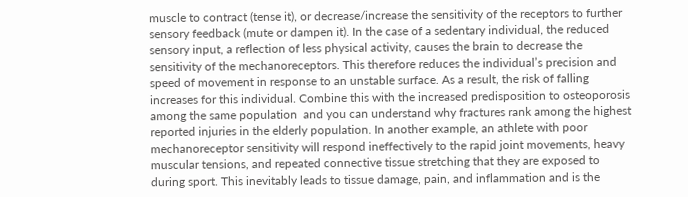muscle to contract (tense it), or decrease/increase the sensitivity of the receptors to further sensory feedback (mute or dampen it). In the case of a sedentary individual, the reduced sensory input, a reflection of less physical activity, causes the brain to decrease the sensitivity of the mechanoreceptors. This therefore reduces the individual’s precision and speed of movement in response to an unstable surface. As a result, the risk of falling increases for this individual. Combine this with the increased predisposition to osteoporosis among the same population  and you can understand why fractures rank among the highest reported injuries in the elderly population. In another example, an athlete with poor mechanoreceptor sensitivity will respond ineffectively to the rapid joint movements, heavy muscular tensions, and repeated connective tissue stretching that they are exposed to during sport. This inevitably leads to tissue damage, pain, and inflammation and is the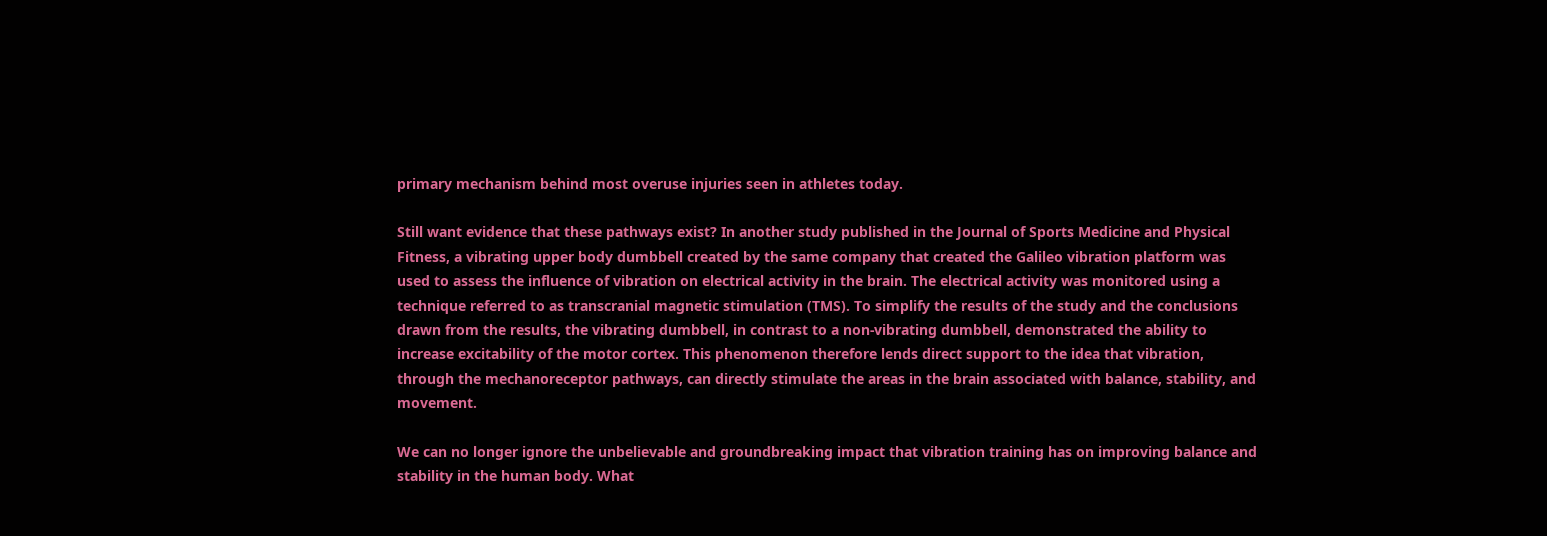primary mechanism behind most overuse injuries seen in athletes today.

Still want evidence that these pathways exist? In another study published in the Journal of Sports Medicine and Physical Fitness, a vibrating upper body dumbbell created by the same company that created the Galileo vibration platform was used to assess the influence of vibration on electrical activity in the brain. The electrical activity was monitored using a technique referred to as transcranial magnetic stimulation (TMS). To simplify the results of the study and the conclusions drawn from the results, the vibrating dumbbell, in contrast to a non-vibrating dumbbell, demonstrated the ability to increase excitability of the motor cortex. This phenomenon therefore lends direct support to the idea that vibration, through the mechanoreceptor pathways, can directly stimulate the areas in the brain associated with balance, stability, and movement.

We can no longer ignore the unbelievable and groundbreaking impact that vibration training has on improving balance and stability in the human body. What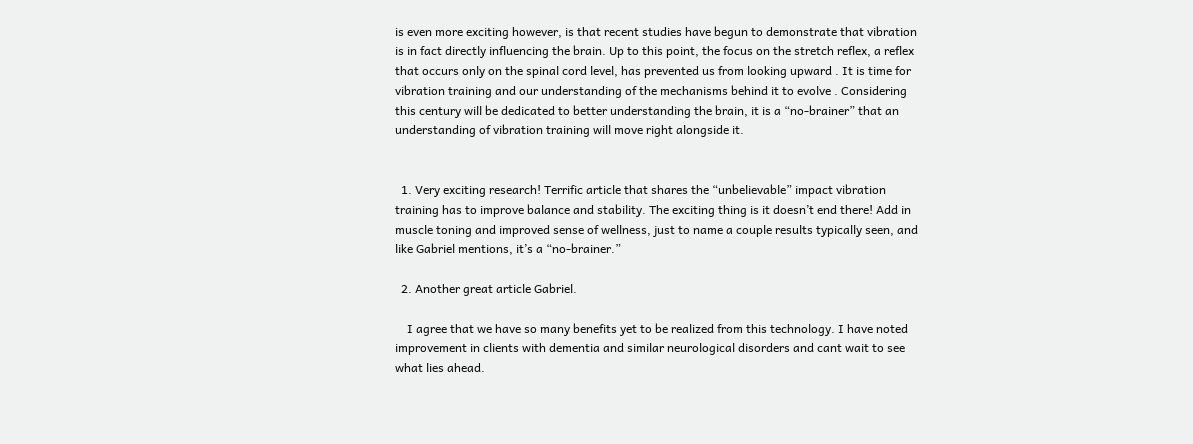is even more exciting however, is that recent studies have begun to demonstrate that vibration is in fact directly influencing the brain. Up to this point, the focus on the stretch reflex, a reflex that occurs only on the spinal cord level, has prevented us from looking upward . It is time for vibration training and our understanding of the mechanisms behind it to evolve . Considering this century will be dedicated to better understanding the brain, it is a “no-brainer” that an understanding of vibration training will move right alongside it.


  1. Very exciting research! Terrific article that shares the “unbelievable” impact vibration training has to improve balance and stability. The exciting thing is it doesn’t end there! Add in muscle toning and improved sense of wellness, just to name a couple results typically seen, and like Gabriel mentions, it’s a “no-brainer.”

  2. Another great article Gabriel.

    I agree that we have so many benefits yet to be realized from this technology. I have noted improvement in clients with dementia and similar neurological disorders and cant wait to see what lies ahead.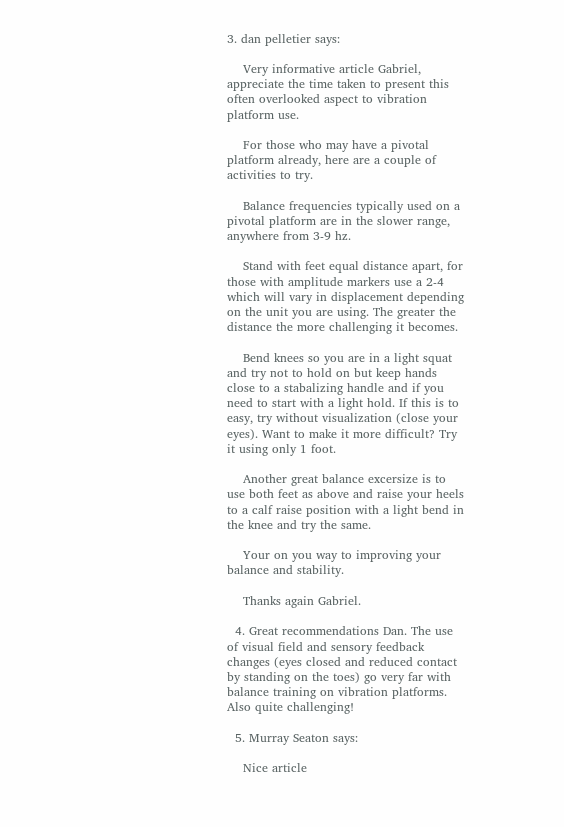3. dan pelletier says:

    Very informative article Gabriel, appreciate the time taken to present this often overlooked aspect to vibration platform use.

    For those who may have a pivotal platform already, here are a couple of activities to try.

    Balance frequencies typically used on a pivotal platform are in the slower range, anywhere from 3-9 hz.

    Stand with feet equal distance apart, for those with amplitude markers use a 2-4 which will vary in displacement depending on the unit you are using. The greater the distance the more challenging it becomes.

    Bend knees so you are in a light squat and try not to hold on but keep hands close to a stabalizing handle and if you need to start with a light hold. If this is to easy, try without visualization (close your eyes). Want to make it more difficult? Try it using only 1 foot.

    Another great balance excersize is to use both feet as above and raise your heels to a calf raise position with a light bend in the knee and try the same.

    Your on you way to improving your balance and stability.

    Thanks again Gabriel.

  4. Great recommendations Dan. The use of visual field and sensory feedback changes (eyes closed and reduced contact by standing on the toes) go very far with balance training on vibration platforms. Also quite challenging!

  5. Murray Seaton says:

    Nice article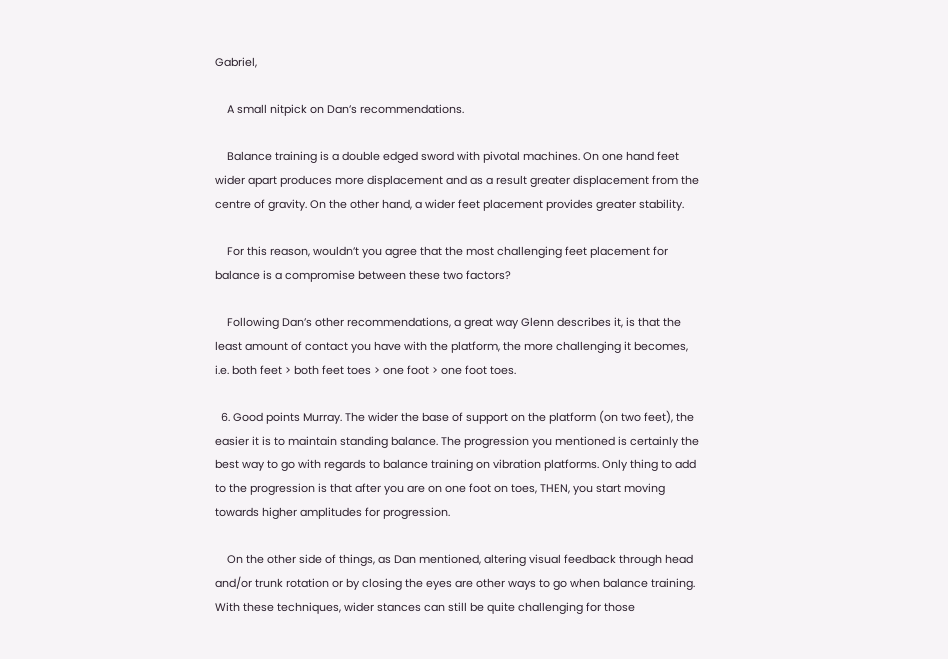Gabriel,

    A small nitpick on Dan’s recommendations.

    Balance training is a double edged sword with pivotal machines. On one hand feet wider apart produces more displacement and as a result greater displacement from the centre of gravity. On the other hand, a wider feet placement provides greater stability.

    For this reason, wouldn’t you agree that the most challenging feet placement for balance is a compromise between these two factors?

    Following Dan’s other recommendations, a great way Glenn describes it, is that the least amount of contact you have with the platform, the more challenging it becomes, i.e. both feet > both feet toes > one foot > one foot toes.

  6. Good points Murray. The wider the base of support on the platform (on two feet), the easier it is to maintain standing balance. The progression you mentioned is certainly the best way to go with regards to balance training on vibration platforms. Only thing to add to the progression is that after you are on one foot on toes, THEN, you start moving towards higher amplitudes for progression.

    On the other side of things, as Dan mentioned, altering visual feedback through head and/or trunk rotation or by closing the eyes are other ways to go when balance training. With these techniques, wider stances can still be quite challenging for those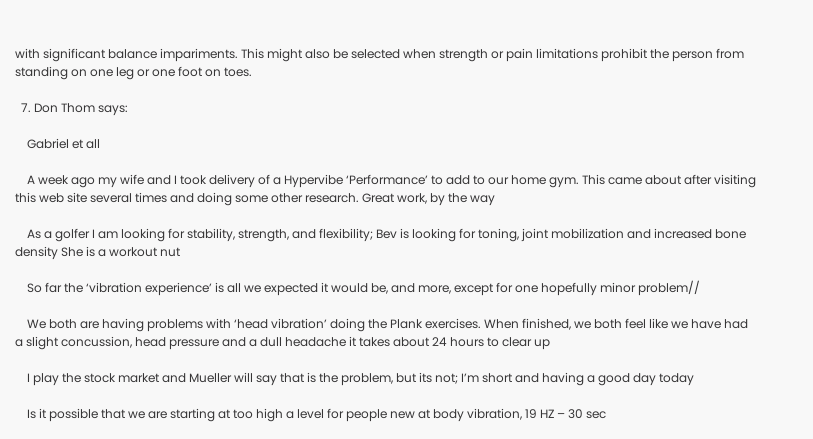with significant balance impariments. This might also be selected when strength or pain limitations prohibit the person from standing on one leg or one foot on toes.

  7. Don Thom says:

    Gabriel et all

    A week ago my wife and I took delivery of a Hypervibe ‘Performance’ to add to our home gym. This came about after visiting this web site several times and doing some other research. Great work, by the way

    As a golfer I am looking for stability, strength, and flexibility; Bev is looking for toning, joint mobilization and increased bone density She is a workout nut

    So far the ‘vibration experience’ is all we expected it would be, and more, except for one hopefully minor problem//

    We both are having problems with ‘head vibration’ doing the Plank exercises. When finished, we both feel like we have had a slight concussion, head pressure and a dull headache it takes about 24 hours to clear up

    I play the stock market and Mueller will say that is the problem, but its not; I’m short and having a good day today

    Is it possible that we are starting at too high a level for people new at body vibration, 19 HZ – 30 sec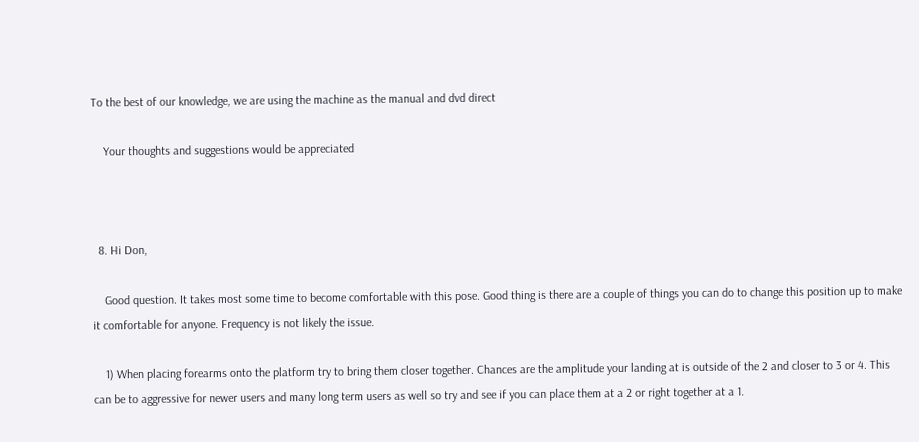To the best of our knowledge, we are using the machine as the manual and dvd direct

    Your thoughts and suggestions would be appreciated



  8. Hi Don,

    Good question. It takes most some time to become comfortable with this pose. Good thing is there are a couple of things you can do to change this position up to make it comfortable for anyone. Frequency is not likely the issue.

    1) When placing forearms onto the platform try to bring them closer together. Chances are the amplitude your landing at is outside of the 2 and closer to 3 or 4. This can be to aggressive for newer users and many long term users as well so try and see if you can place them at a 2 or right together at a 1.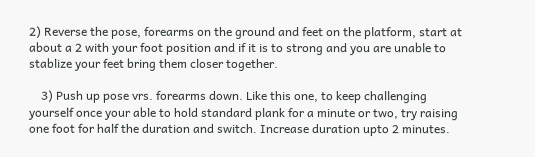2) Reverse the pose, forearms on the ground and feet on the platform, start at about a 2 with your foot position and if it is to strong and you are unable to stablize your feet bring them closer together.

    3) Push up pose vrs. forearms down. Like this one, to keep challenging yourself once your able to hold standard plank for a minute or two, try raising one foot for half the duration and switch. Increase duration upto 2 minutes.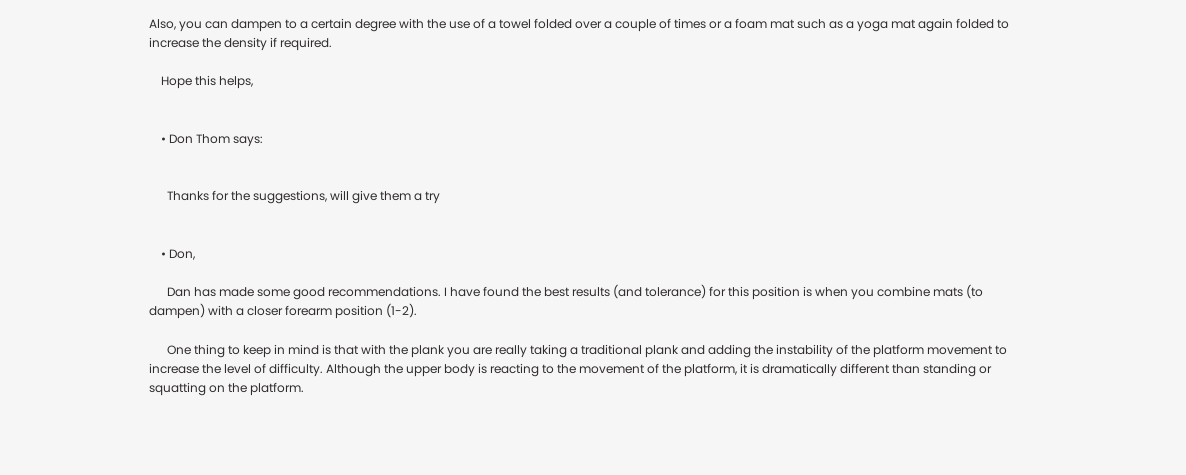Also, you can dampen to a certain degree with the use of a towel folded over a couple of times or a foam mat such as a yoga mat again folded to increase the density if required.

    Hope this helps,


    • Don Thom says:


      Thanks for the suggestions, will give them a try


    • Don,

      Dan has made some good recommendations. I have found the best results (and tolerance) for this position is when you combine mats (to dampen) with a closer forearm position (1-2).

      One thing to keep in mind is that with the plank you are really taking a traditional plank and adding the instability of the platform movement to increase the level of difficulty. Although the upper body is reacting to the movement of the platform, it is dramatically different than standing or squatting on the platform.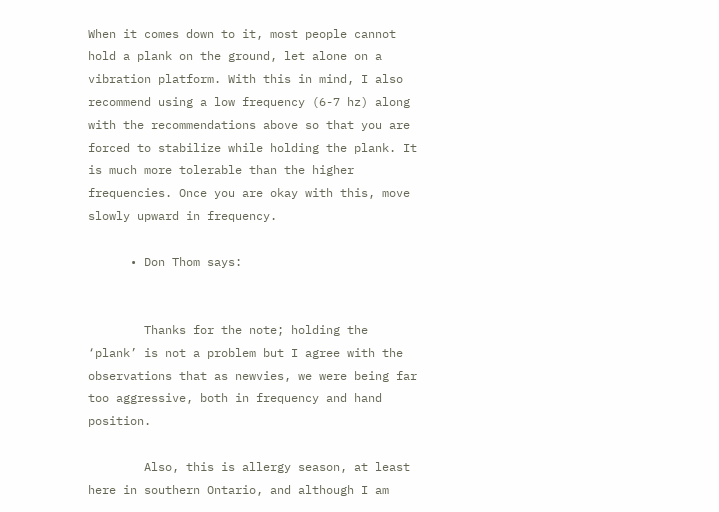When it comes down to it, most people cannot hold a plank on the ground, let alone on a vibration platform. With this in mind, I also recommend using a low frequency (6-7 hz) along with the recommendations above so that you are forced to stabilize while holding the plank. It is much more tolerable than the higher frequencies. Once you are okay with this, move slowly upward in frequency.

      • Don Thom says:


        Thanks for the note; holding the ‘plank’ is not a problem but I agree with the observations that as newvies, we were being far too aggressive, both in frequency and hand position.

        Also, this is allergy season, at least here in southern Ontario, and although I am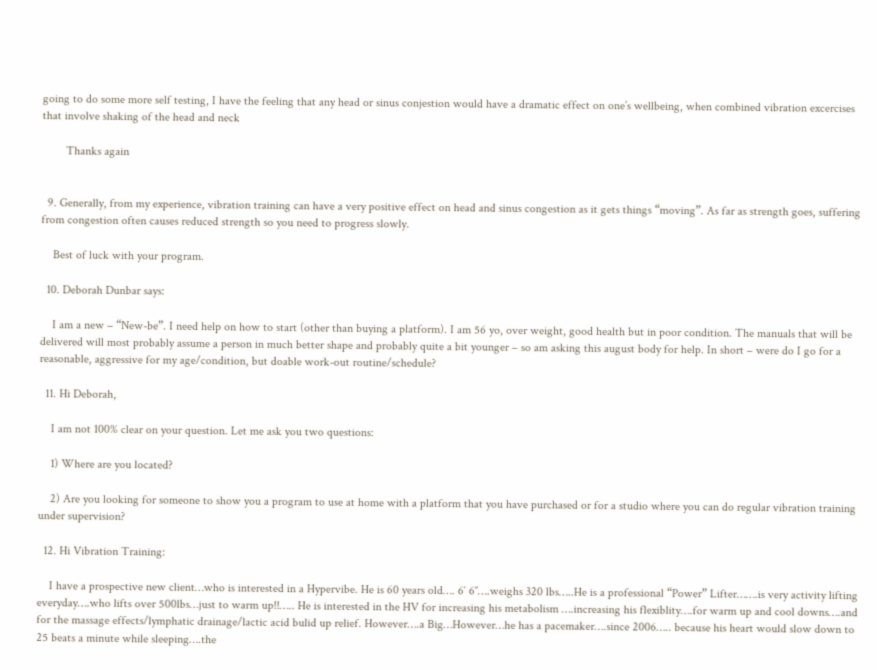going to do some more self testing, I have the feeling that any head or sinus conjestion would have a dramatic effect on one’s wellbeing, when combined vibration excercises that involve shaking of the head and neck

        Thanks again


  9. Generally, from my experience, vibration training can have a very positive effect on head and sinus congestion as it gets things “moving”. As far as strength goes, suffering from congestion often causes reduced strength so you need to progress slowly.

    Best of luck with your program.

  10. Deborah Dunbar says:

    I am a new – “New-be”. I need help on how to start (other than buying a platform). I am 56 yo, over weight, good health but in poor condition. The manuals that will be delivered will most probably assume a person in much better shape and probably quite a bit younger – so am asking this august body for help. In short – were do I go for a reasonable, aggressive for my age/condition, but doable work-out routine/schedule?

  11. Hi Deborah,

    I am not 100% clear on your question. Let me ask you two questions:

    1) Where are you located?

    2) Are you looking for someone to show you a program to use at home with a platform that you have purchased or for a studio where you can do regular vibration training under supervision?

  12. Hi Vibration Training:

    I have a prospective new client…who is interested in a Hypervibe. He is 60 years old…. 6′ 6″….weighs 320 lbs…..He is a professional “Power” Lifter…….is very activity lifting everyday….who lifts over 500lbs…just to warm up!!….. He is interested in the HV for increasing his metabolism ….increasing his flexiblity….for warm up and cool downs….and for the massage effects/lymphatic drainage/lactic acid bulid up relief. However….a Big…However…he has a pacemaker….since 2006….. because his heart would slow down to 25 beats a minute while sleeping….the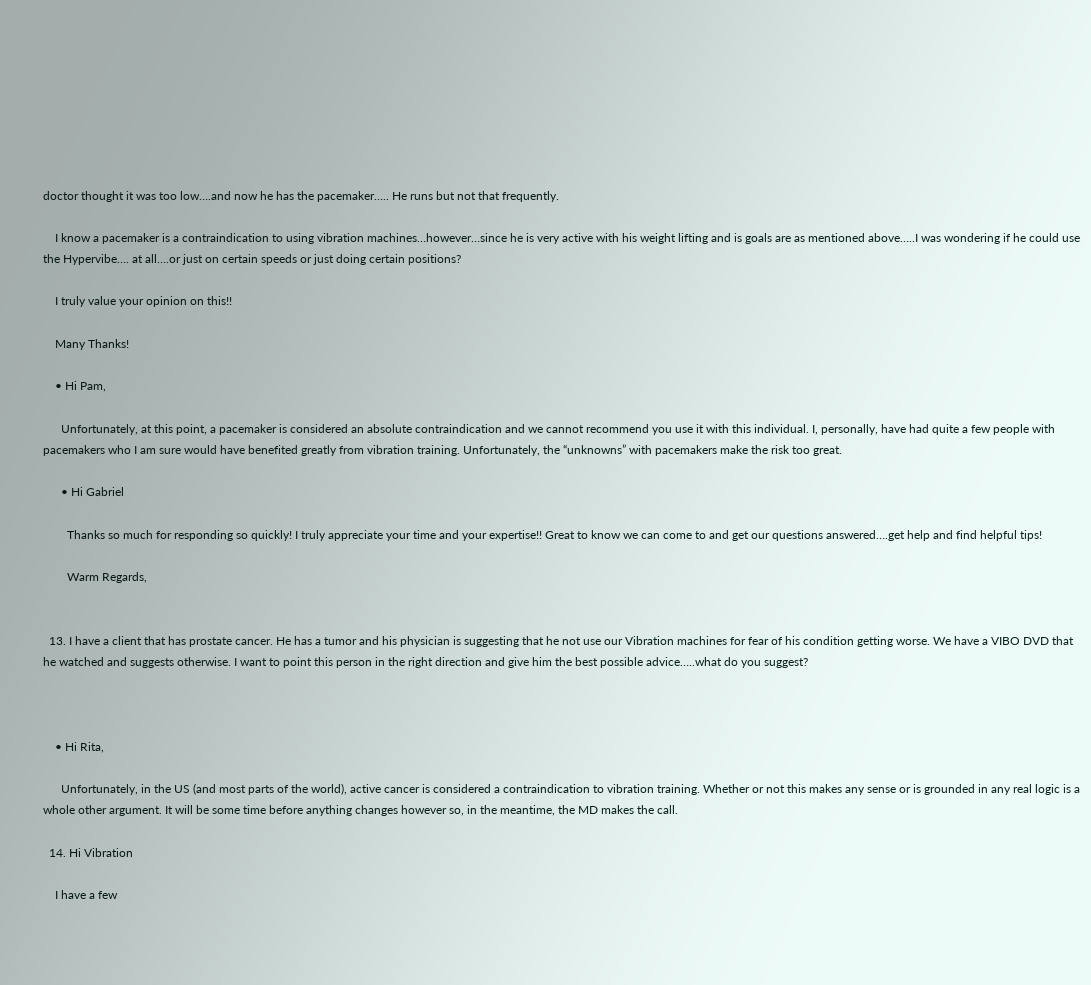doctor thought it was too low….and now he has the pacemaker….. He runs but not that frequently.

    I know a pacemaker is a contraindication to using vibration machines…however…since he is very active with his weight lifting and is goals are as mentioned above…..I was wondering if he could use the Hypervibe…. at all….or just on certain speeds or just doing certain positions?

    I truly value your opinion on this!!

    Many Thanks!

    • Hi Pam,

      Unfortunately, at this point, a pacemaker is considered an absolute contraindication and we cannot recommend you use it with this individual. I, personally, have had quite a few people with pacemakers who I am sure would have benefited greatly from vibration training. Unfortunately, the “unknowns” with pacemakers make the risk too great.

      • Hi Gabriel

        Thanks so much for responding so quickly! I truly appreciate your time and your expertise!! Great to know we can come to and get our questions answered….get help and find helpful tips!

        Warm Regards,


  13. I have a client that has prostate cancer. He has a tumor and his physician is suggesting that he not use our Vibration machines for fear of his condition getting worse. We have a VIBO DVD that he watched and suggests otherwise. I want to point this person in the right direction and give him the best possible advice…..what do you suggest?



    • Hi Rita,

      Unfortunately, in the US (and most parts of the world), active cancer is considered a contraindication to vibration training. Whether or not this makes any sense or is grounded in any real logic is a whole other argument. It will be some time before anything changes however so, in the meantime, the MD makes the call.

  14. Hi Vibration

    I have a few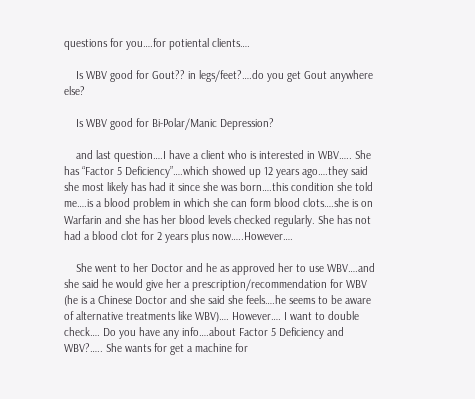questions for you….for potiental clients….

    Is WBV good for Gout?? in legs/feet?….do you get Gout anywhere else?

    Is WBV good for Bi-Polar/Manic Depression?

    and last question….I have a client who is interested in WBV….. She has “Factor 5 Deficiency”….which showed up 12 years ago….they said she most likely has had it since she was born….this condition she told me….is a blood problem in which she can form blood clots….she is on Warfarin and she has her blood levels checked regularly. She has not had a blood clot for 2 years plus now…..However….

    She went to her Doctor and he as approved her to use WBV….and she said he would give her a prescription/recommendation for WBV (he is a Chinese Doctor and she said she feels….he seems to be aware of alternative treatments like WBV)…. However…. I want to double check…. Do you have any info….about Factor 5 Deficiency and WBV?….. She wants for get a machine for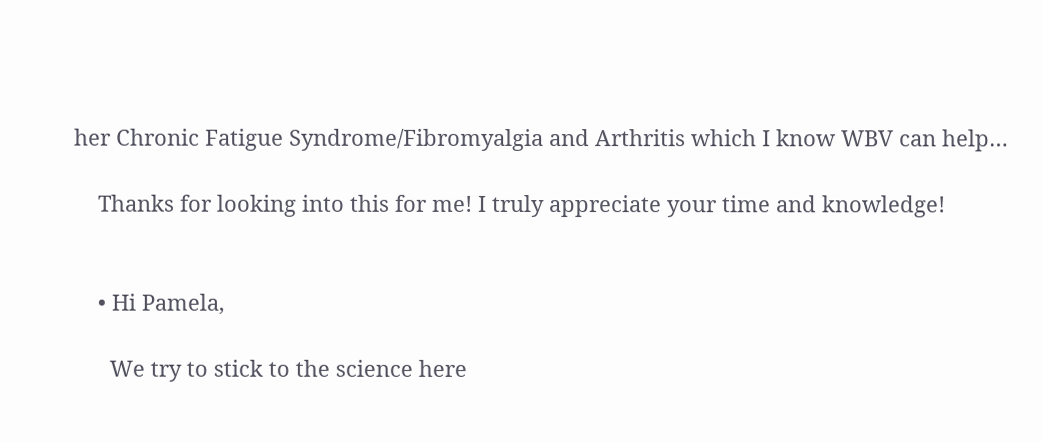her Chronic Fatigue Syndrome/Fibromyalgia and Arthritis which I know WBV can help…

    Thanks for looking into this for me! I truly appreciate your time and knowledge!


    • Hi Pamela,

      We try to stick to the science here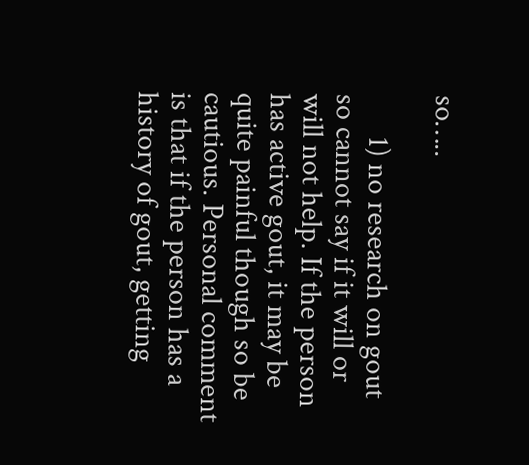so…..

      1) no research on gout so cannot say if it will or will not help. If the person has active gout, it may be quite painful though so be cautious. Personal comment is that if the person has a history of gout, getting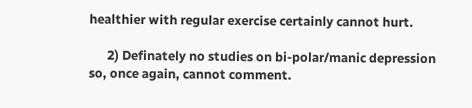healthier with regular exercise certainly cannot hurt.

      2) Definately no studies on bi-polar/manic depression so, once again, cannot comment.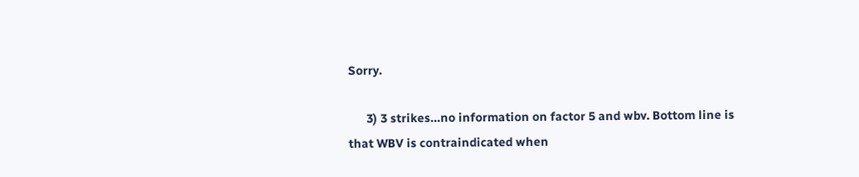Sorry.

      3) 3 strikes…no information on factor 5 and wbv. Bottom line is that WBV is contraindicated when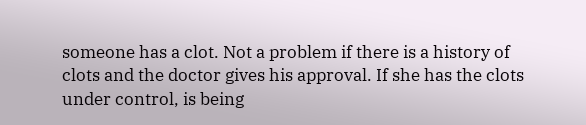someone has a clot. Not a problem if there is a history of clots and the doctor gives his approval. If she has the clots under control, is being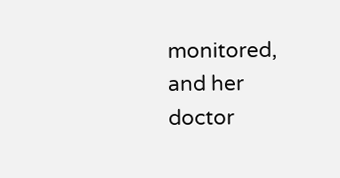monitored, and her doctor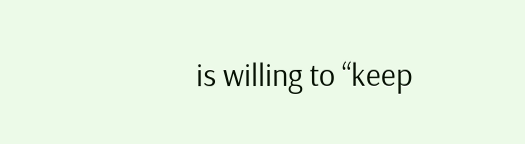is willing to “keep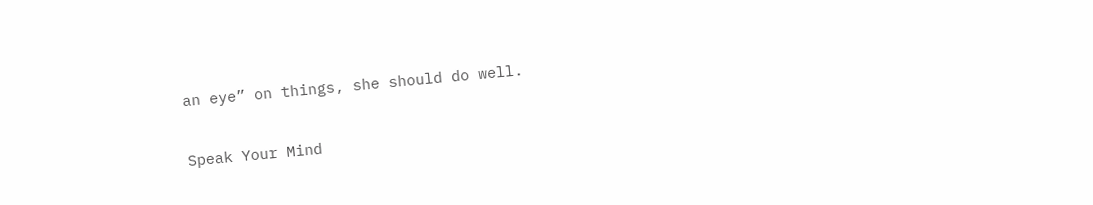an eye” on things, she should do well.

Speak Your Mind